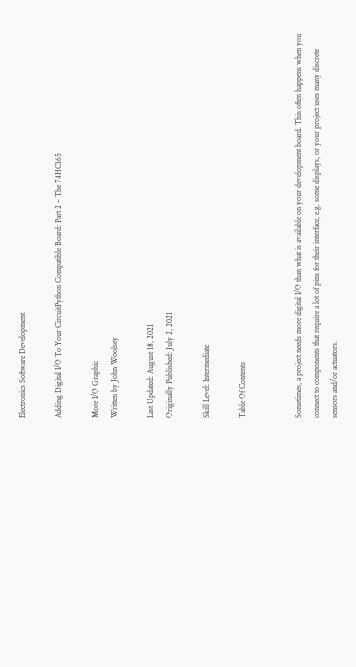Electronics Software Development

Adding Digital I/O To Your CircuitPython Compatible Board: Part 2 – The 74HC165

More I/O Graphic
Written by John Woolsey

Last Updated: August 18, 2021
Originally Published: July 2, 2021

Skill Level: Intermediate

Table Of Contents


Sometimes, a project needs more digital I/O than what is available on your development board. This often happens when you connect to components that require a lot of pins for their interface, e.g. some displays, or your project uses many discrete sensors and/or actuators.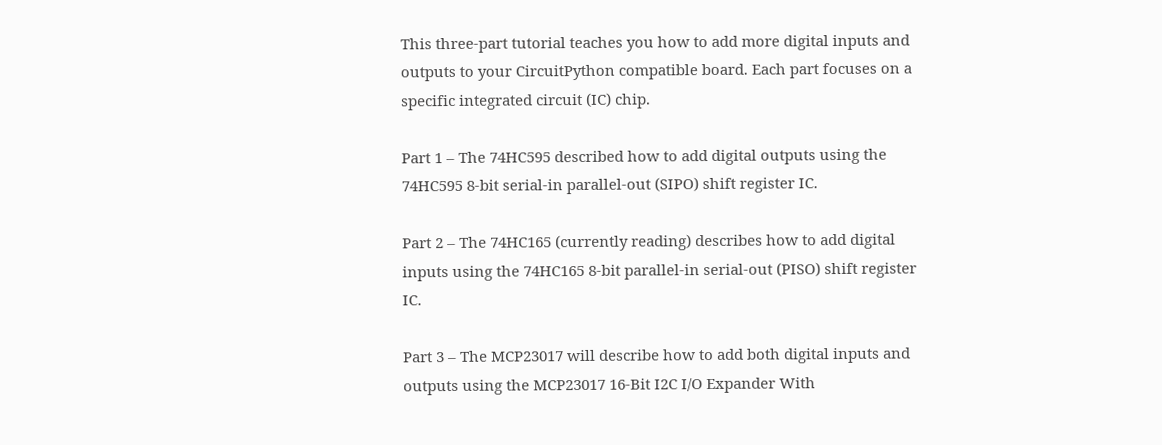This three-part tutorial teaches you how to add more digital inputs and outputs to your CircuitPython compatible board. Each part focuses on a specific integrated circuit (IC) chip.

Part 1 – The 74HC595 described how to add digital outputs using the 74HC595 8-bit serial-in parallel-out (SIPO) shift register IC.

Part 2 – The 74HC165 (currently reading) describes how to add digital inputs using the 74HC165 8-bit parallel-in serial-out (PISO) shift register IC.

Part 3 – The MCP23017 will describe how to add both digital inputs and outputs using the MCP23017 16-Bit I2C I/O Expander With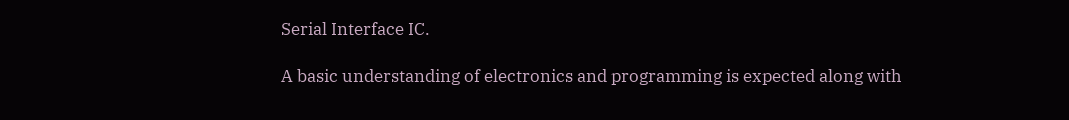Serial Interface IC.

A basic understanding of electronics and programming is expected along with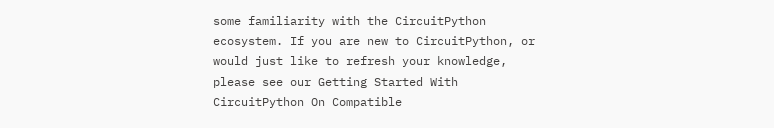some familiarity with the CircuitPython ecosystem. If you are new to CircuitPython, or would just like to refresh your knowledge, please see our Getting Started With CircuitPython On Compatible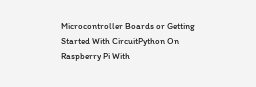Microcontroller Boards or Getting Started With CircuitPython On Raspberry Pi With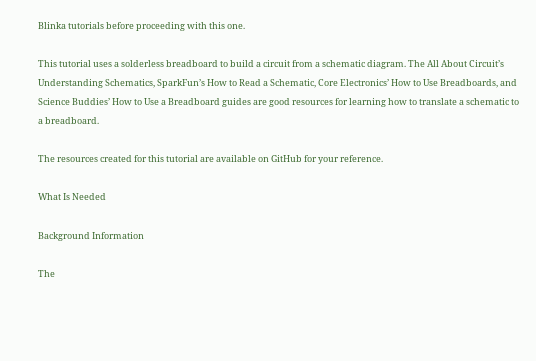Blinka tutorials before proceeding with this one.

This tutorial uses a solderless breadboard to build a circuit from a schematic diagram. The All About Circuit’s Understanding Schematics, SparkFun’s How to Read a Schematic, Core Electronics’ How to Use Breadboards, and Science Buddies’ How to Use a Breadboard guides are good resources for learning how to translate a schematic to a breadboard.

The resources created for this tutorial are available on GitHub for your reference.

What Is Needed

Background Information

The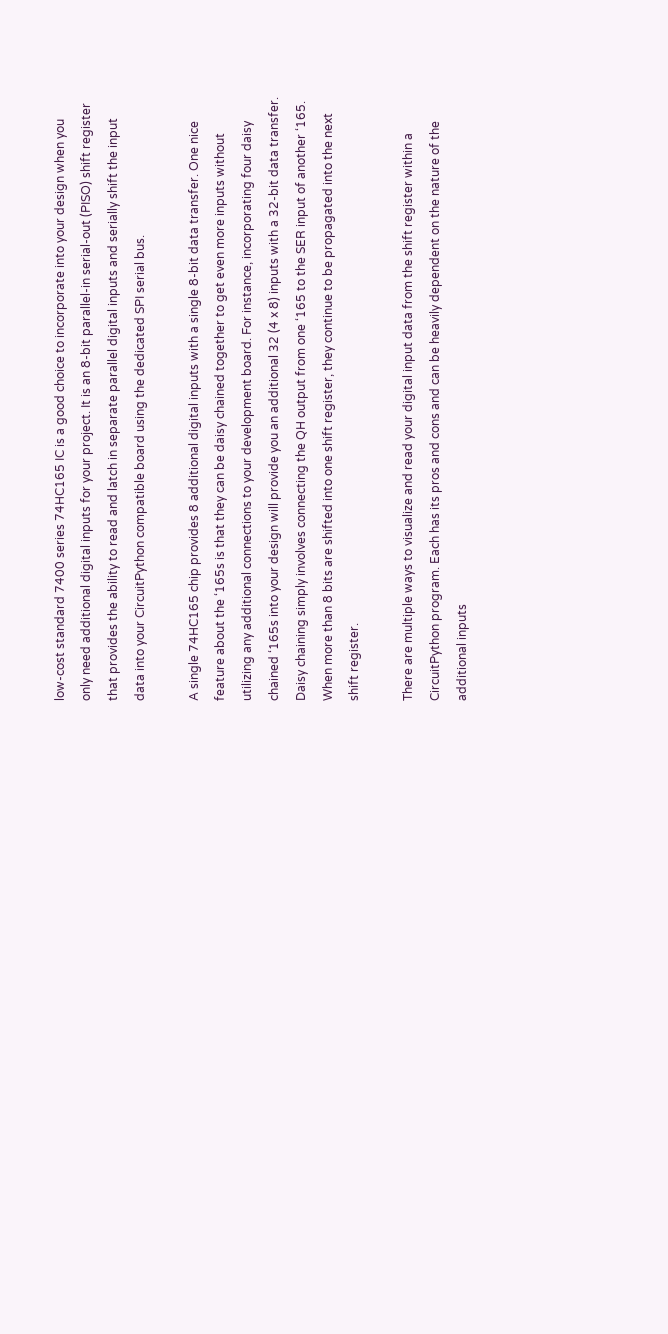low-cost standard 7400 series 74HC165 IC is a good choice to incorporate into your design when you only need additional digital inputs for your project. It is an 8-bit parallel-in serial-out (PISO) shift register that provides the ability to read and latch in separate parallel digital inputs and serially shift the input data into your CircuitPython compatible board using the dedicated SPI serial bus.

A single 74HC165 chip provides 8 additional digital inputs with a single 8-bit data transfer. One nice feature about the ‘165s is that they can be daisy chained together to get even more inputs without utilizing any additional connections to your development board. For instance, incorporating four daisy chained ‘165s into your design will provide you an additional 32 (4 x 8) inputs with a 32-bit data transfer. Daisy chaining simply involves connecting the QH output from one ‘165 to the SER input of another ‘165. When more than 8 bits are shifted into one shift register, they continue to be propagated into the next shift register.

There are multiple ways to visualize and read your digital input data from the shift register within a CircuitPython program. Each has its pros and cons and can be heavily dependent on the nature of the additional inputs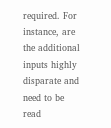required. For instance, are the additional inputs highly disparate and need to be read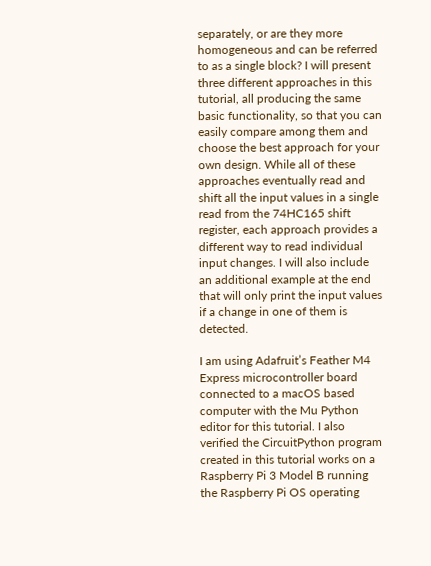separately, or are they more homogeneous and can be referred to as a single block? I will present three different approaches in this tutorial, all producing the same basic functionality, so that you can easily compare among them and choose the best approach for your own design. While all of these approaches eventually read and shift all the input values in a single read from the 74HC165 shift register, each approach provides a different way to read individual input changes. I will also include an additional example at the end that will only print the input values if a change in one of them is detected.

I am using Adafruit’s Feather M4 Express microcontroller board connected to a macOS based computer with the Mu Python editor for this tutorial. I also verified the CircuitPython program created in this tutorial works on a Raspberry Pi 3 Model B running the Raspberry Pi OS operating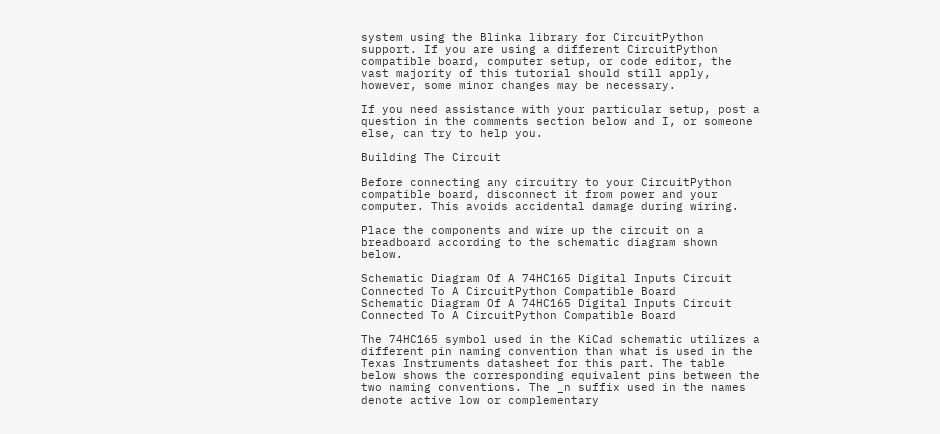system using the Blinka library for CircuitPython support. If you are using a different CircuitPython compatible board, computer setup, or code editor, the vast majority of this tutorial should still apply, however, some minor changes may be necessary.

If you need assistance with your particular setup, post a question in the comments section below and I, or someone else, can try to help you.

Building The Circuit

Before connecting any circuitry to your CircuitPython compatible board, disconnect it from power and your computer. This avoids accidental damage during wiring.

Place the components and wire up the circuit on a breadboard according to the schematic diagram shown below.

Schematic Diagram Of A 74HC165 Digital Inputs Circuit Connected To A CircuitPython Compatible Board
Schematic Diagram Of A 74HC165 Digital Inputs Circuit Connected To A CircuitPython Compatible Board

The 74HC165 symbol used in the KiCad schematic utilizes a different pin naming convention than what is used in the Texas Instruments datasheet for this part. The table below shows the corresponding equivalent pins between the two naming conventions. The _n suffix used in the names denote active low or complementary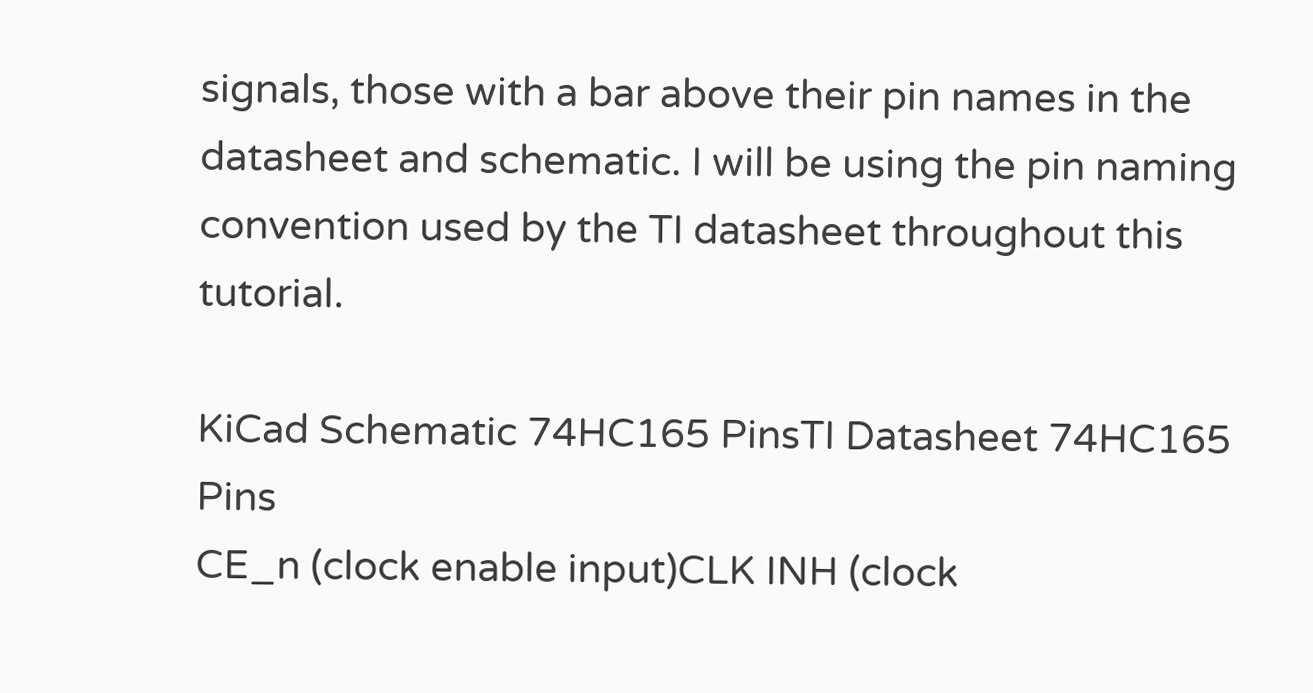signals, those with a bar above their pin names in the datasheet and schematic. I will be using the pin naming convention used by the TI datasheet throughout this tutorial.

KiCad Schematic 74HC165 PinsTI Datasheet 74HC165 Pins
CE_n (clock enable input)CLK INH (clock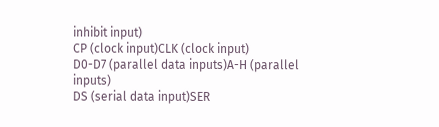inhibit input)
CP (clock input)CLK (clock input)
D0-D7 (parallel data inputs)A-H (parallel inputs)
DS (serial data input)SER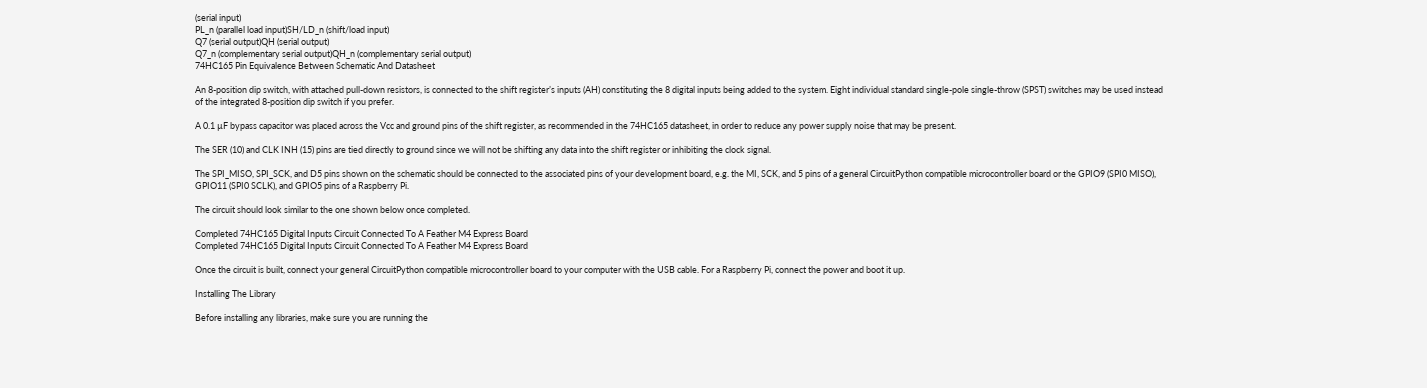(serial input)
PL_n (parallel load input)SH/LD_n (shift/load input)
Q7 (serial output)QH (serial output)
Q7_n (complementary serial output)QH_n (complementary serial output)
74HC165 Pin Equivalence Between Schematic And Datasheet

An 8-position dip switch, with attached pull-down resistors, is connected to the shift register’s inputs (AH) constituting the 8 digital inputs being added to the system. Eight individual standard single-pole single-throw (SPST) switches may be used instead of the integrated 8-position dip switch if you prefer.

A 0.1 µF bypass capacitor was placed across the Vcc and ground pins of the shift register, as recommended in the 74HC165 datasheet, in order to reduce any power supply noise that may be present.

The SER (10) and CLK INH (15) pins are tied directly to ground since we will not be shifting any data into the shift register or inhibiting the clock signal.

The SPI_MISO, SPI_SCK, and D5 pins shown on the schematic should be connected to the associated pins of your development board, e.g. the MI, SCK, and 5 pins of a general CircuitPython compatible microcontroller board or the GPIO9 (SPI0 MISO), GPIO11 (SPI0 SCLK), and GPIO5 pins of a Raspberry Pi.

The circuit should look similar to the one shown below once completed.

Completed 74HC165 Digital Inputs Circuit Connected To A Feather M4 Express Board
Completed 74HC165 Digital Inputs Circuit Connected To A Feather M4 Express Board

Once the circuit is built, connect your general CircuitPython compatible microcontroller board to your computer with the USB cable. For a Raspberry Pi, connect the power and boot it up.

Installing The Library

Before installing any libraries, make sure you are running the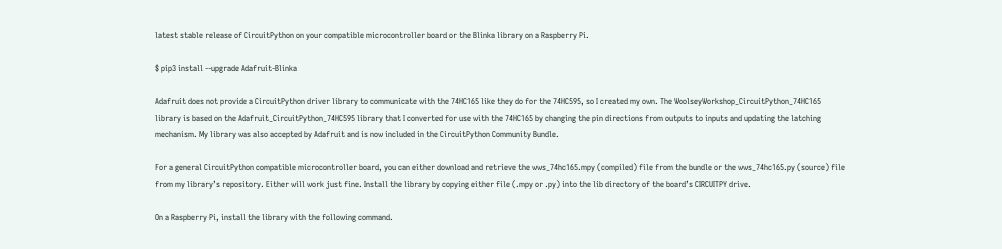latest stable release of CircuitPython on your compatible microcontroller board or the Blinka library on a Raspberry Pi.

$ pip3 install --upgrade Adafruit-Blinka

Adafruit does not provide a CircuitPython driver library to communicate with the 74HC165 like they do for the 74HC595, so I created my own. The WoolseyWorkshop_CircuitPython_74HC165 library is based on the Adafruit_CircuitPython_74HC595 library that I converted for use with the 74HC165 by changing the pin directions from outputs to inputs and updating the latching mechanism. My library was also accepted by Adafruit and is now included in the CircuitPython Community Bundle.

For a general CircuitPython compatible microcontroller board, you can either download and retrieve the wws_74hc165.mpy (compiled) file from the bundle or the wws_74hc165.py (source) file from my library’s repository. Either will work just fine. Install the library by copying either file (.mpy or .py) into the lib directory of the board’s CIRCUITPY drive.

On a Raspberry Pi, install the library with the following command.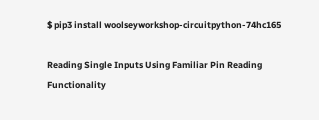$ pip3 install woolseyworkshop-circuitpython-74hc165

Reading Single Inputs Using Familiar Pin Reading Functionality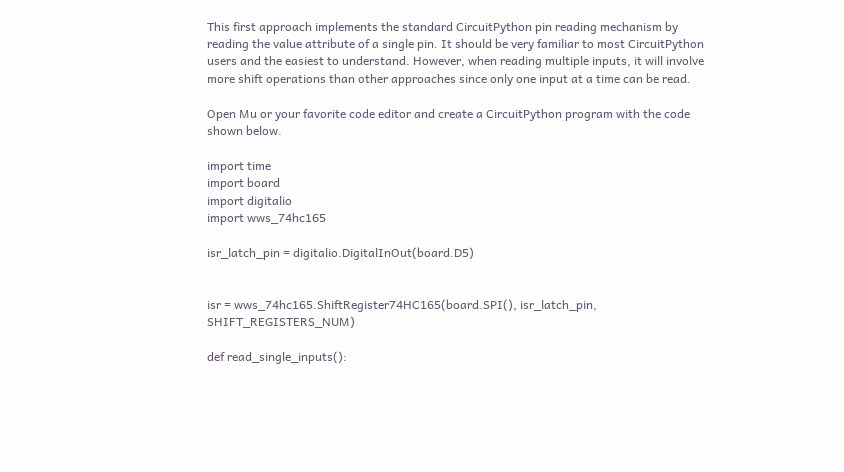This first approach implements the standard CircuitPython pin reading mechanism by reading the value attribute of a single pin. It should be very familiar to most CircuitPython users and the easiest to understand. However, when reading multiple inputs, it will involve more shift operations than other approaches since only one input at a time can be read.

Open Mu or your favorite code editor and create a CircuitPython program with the code shown below.

import time
import board
import digitalio
import wws_74hc165

isr_latch_pin = digitalio.DigitalInOut(board.D5)


isr = wws_74hc165.ShiftRegister74HC165(board.SPI(), isr_latch_pin, SHIFT_REGISTERS_NUM)

def read_single_inputs():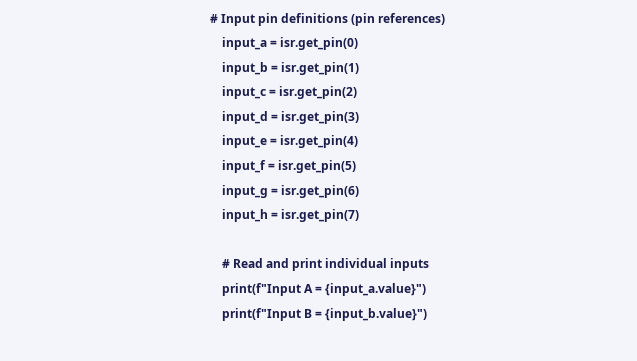# Input pin definitions (pin references)
    input_a = isr.get_pin(0)
    input_b = isr.get_pin(1)
    input_c = isr.get_pin(2)
    input_d = isr.get_pin(3)
    input_e = isr.get_pin(4)
    input_f = isr.get_pin(5)
    input_g = isr.get_pin(6)
    input_h = isr.get_pin(7)

    # Read and print individual inputs
    print(f"Input A = {input_a.value}")
    print(f"Input B = {input_b.value}")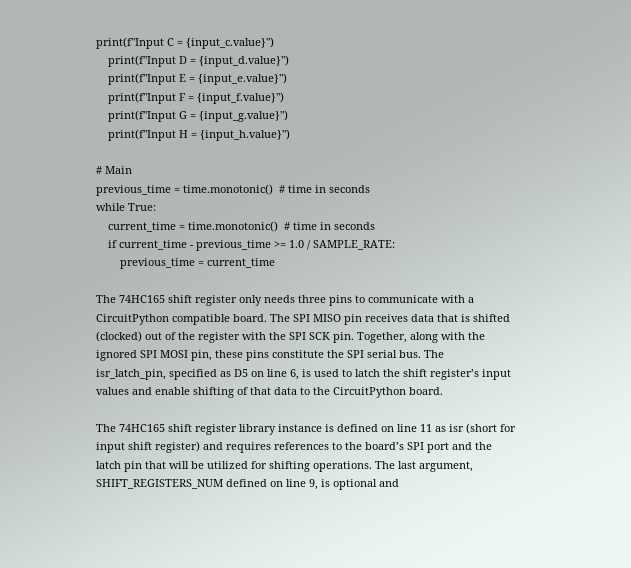print(f"Input C = {input_c.value}")
    print(f"Input D = {input_d.value}")
    print(f"Input E = {input_e.value}")
    print(f"Input F = {input_f.value}")
    print(f"Input G = {input_g.value}")
    print(f"Input H = {input_h.value}")

# Main
previous_time = time.monotonic()  # time in seconds
while True:
    current_time = time.monotonic()  # time in seconds
    if current_time - previous_time >= 1.0 / SAMPLE_RATE:
        previous_time = current_time

The 74HC165 shift register only needs three pins to communicate with a CircuitPython compatible board. The SPI MISO pin receives data that is shifted (clocked) out of the register with the SPI SCK pin. Together, along with the ignored SPI MOSI pin, these pins constitute the SPI serial bus. The isr_latch_pin, specified as D5 on line 6, is used to latch the shift register’s input values and enable shifting of that data to the CircuitPython board.

The 74HC165 shift register library instance is defined on line 11 as isr (short for input shift register) and requires references to the board’s SPI port and the latch pin that will be utilized for shifting operations. The last argument, SHIFT_REGISTERS_NUM defined on line 9, is optional and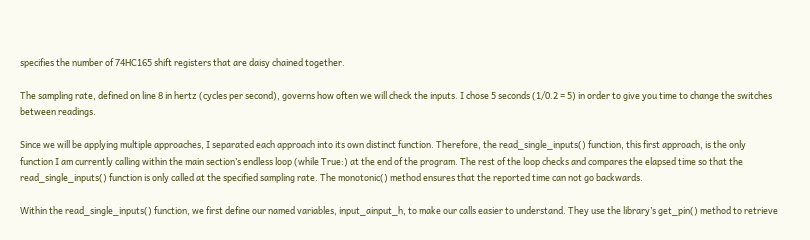specifies the number of 74HC165 shift registers that are daisy chained together.

The sampling rate, defined on line 8 in hertz (cycles per second), governs how often we will check the inputs. I chose 5 seconds (1/0.2 = 5) in order to give you time to change the switches between readings.

Since we will be applying multiple approaches, I separated each approach into its own distinct function. Therefore, the read_single_inputs() function, this first approach, is the only function I am currently calling within the main section’s endless loop (while True:) at the end of the program. The rest of the loop checks and compares the elapsed time so that the read_single_inputs() function is only called at the specified sampling rate. The monotonic() method ensures that the reported time can not go backwards.

Within the read_single_inputs() function, we first define our named variables, input_ainput_h, to make our calls easier to understand. They use the library’s get_pin() method to retrieve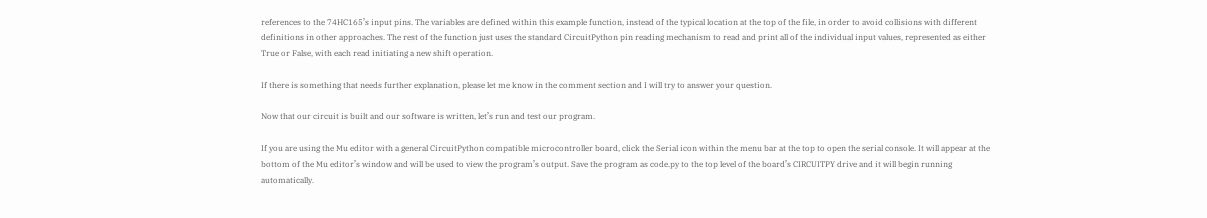references to the 74HC165’s input pins. The variables are defined within this example function, instead of the typical location at the top of the file, in order to avoid collisions with different definitions in other approaches. The rest of the function just uses the standard CircuitPython pin reading mechanism to read and print all of the individual input values, represented as either True or False, with each read initiating a new shift operation.

If there is something that needs further explanation, please let me know in the comment section and I will try to answer your question.

Now that our circuit is built and our software is written, let’s run and test our program.

If you are using the Mu editor with a general CircuitPython compatible microcontroller board, click the Serial icon within the menu bar at the top to open the serial console. It will appear at the bottom of the Mu editor’s window and will be used to view the program’s output. Save the program as code.py to the top level of the board’s CIRCUITPY drive and it will begin running automatically.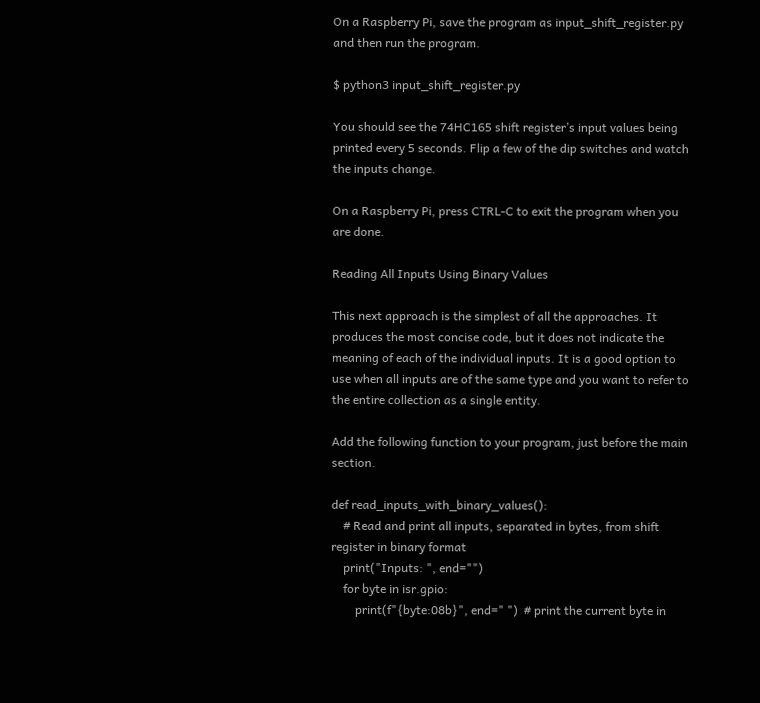On a Raspberry Pi, save the program as input_shift_register.py and then run the program.

$ python3 input_shift_register.py

You should see the 74HC165 shift register’s input values being printed every 5 seconds. Flip a few of the dip switches and watch the inputs change.

On a Raspberry Pi, press CTRL-C to exit the program when you are done.

Reading All Inputs Using Binary Values

This next approach is the simplest of all the approaches. It produces the most concise code, but it does not indicate the meaning of each of the individual inputs. It is a good option to use when all inputs are of the same type and you want to refer to the entire collection as a single entity.

Add the following function to your program, just before the main section.

def read_inputs_with_binary_values():
    # Read and print all inputs, separated in bytes, from shift register in binary format
    print("Inputs: ", end="")
    for byte in isr.gpio:
        print(f"{byte:08b}", end=" ")  # print the current byte in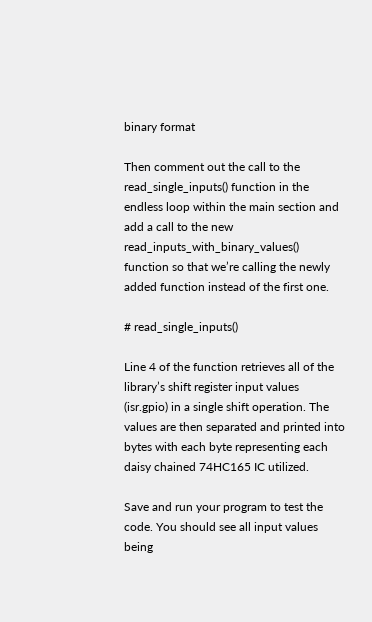binary format

Then comment out the call to the read_single_inputs() function in the endless loop within the main section and add a call to the new read_inputs_with_binary_values() function so that we’re calling the newly added function instead of the first one.

# read_single_inputs()

Line 4 of the function retrieves all of the library’s shift register input values (isr.gpio) in a single shift operation. The values are then separated and printed into bytes with each byte representing each daisy chained 74HC165 IC utilized.

Save and run your program to test the code. You should see all input values being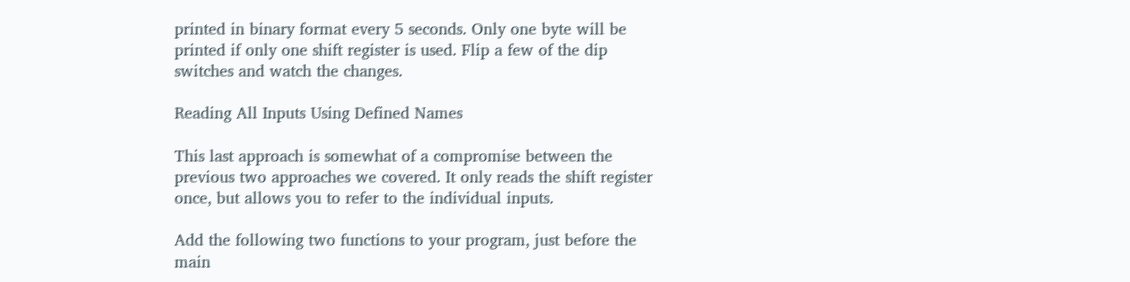printed in binary format every 5 seconds. Only one byte will be printed if only one shift register is used. Flip a few of the dip switches and watch the changes.

Reading All Inputs Using Defined Names

This last approach is somewhat of a compromise between the previous two approaches we covered. It only reads the shift register once, but allows you to refer to the individual inputs.

Add the following two functions to your program, just before the main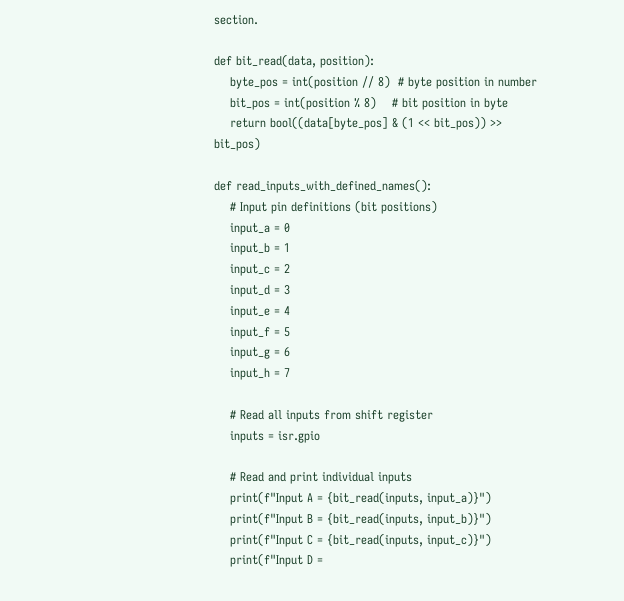section.

def bit_read(data, position):
    byte_pos = int(position // 8)  # byte position in number
    bit_pos = int(position % 8)    # bit position in byte
    return bool((data[byte_pos] & (1 << bit_pos)) >> bit_pos)

def read_inputs_with_defined_names():
    # Input pin definitions (bit positions)
    input_a = 0
    input_b = 1
    input_c = 2
    input_d = 3
    input_e = 4
    input_f = 5
    input_g = 6
    input_h = 7

    # Read all inputs from shift register
    inputs = isr.gpio

    # Read and print individual inputs
    print(f"Input A = {bit_read(inputs, input_a)}")
    print(f"Input B = {bit_read(inputs, input_b)}")
    print(f"Input C = {bit_read(inputs, input_c)}")
    print(f"Input D =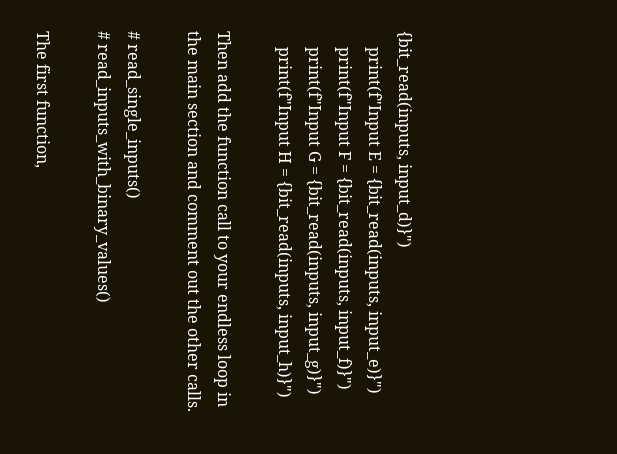{bit_read(inputs, input_d)}")
    print(f"Input E = {bit_read(inputs, input_e)}")
    print(f"Input F = {bit_read(inputs, input_f)}")
    print(f"Input G = {bit_read(inputs, input_g)}")
    print(f"Input H = {bit_read(inputs, input_h)}")

Then add the function call to your endless loop in the main section and comment out the other calls.

# read_single_inputs()
# read_inputs_with_binary_values()

The first function,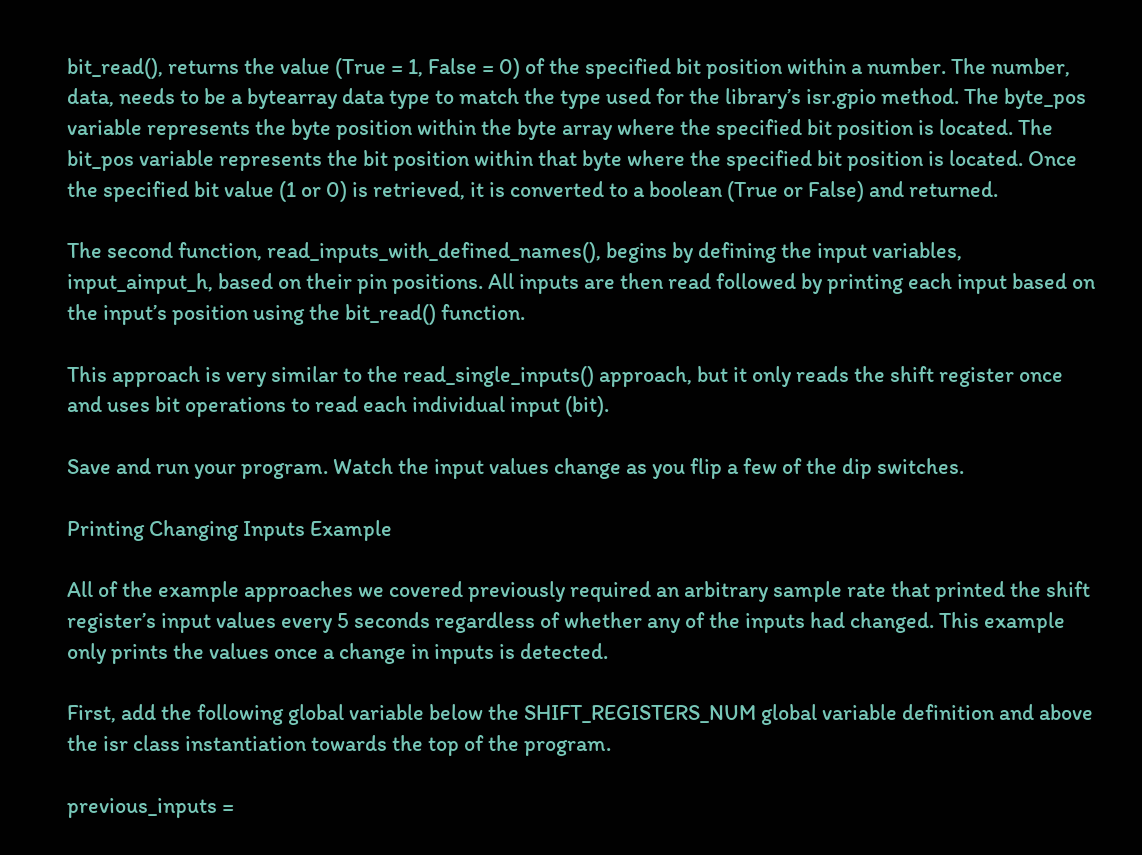bit_read(), returns the value (True = 1, False = 0) of the specified bit position within a number. The number, data, needs to be a bytearray data type to match the type used for the library’s isr.gpio method. The byte_pos variable represents the byte position within the byte array where the specified bit position is located. The bit_pos variable represents the bit position within that byte where the specified bit position is located. Once the specified bit value (1 or 0) is retrieved, it is converted to a boolean (True or False) and returned.

The second function, read_inputs_with_defined_names(), begins by defining the input variables, input_ainput_h, based on their pin positions. All inputs are then read followed by printing each input based on the input’s position using the bit_read() function.

This approach is very similar to the read_single_inputs() approach, but it only reads the shift register once and uses bit operations to read each individual input (bit).

Save and run your program. Watch the input values change as you flip a few of the dip switches.

Printing Changing Inputs Example

All of the example approaches we covered previously required an arbitrary sample rate that printed the shift register’s input values every 5 seconds regardless of whether any of the inputs had changed. This example only prints the values once a change in inputs is detected.

First, add the following global variable below the SHIFT_REGISTERS_NUM global variable definition and above the isr class instantiation towards the top of the program.

previous_inputs =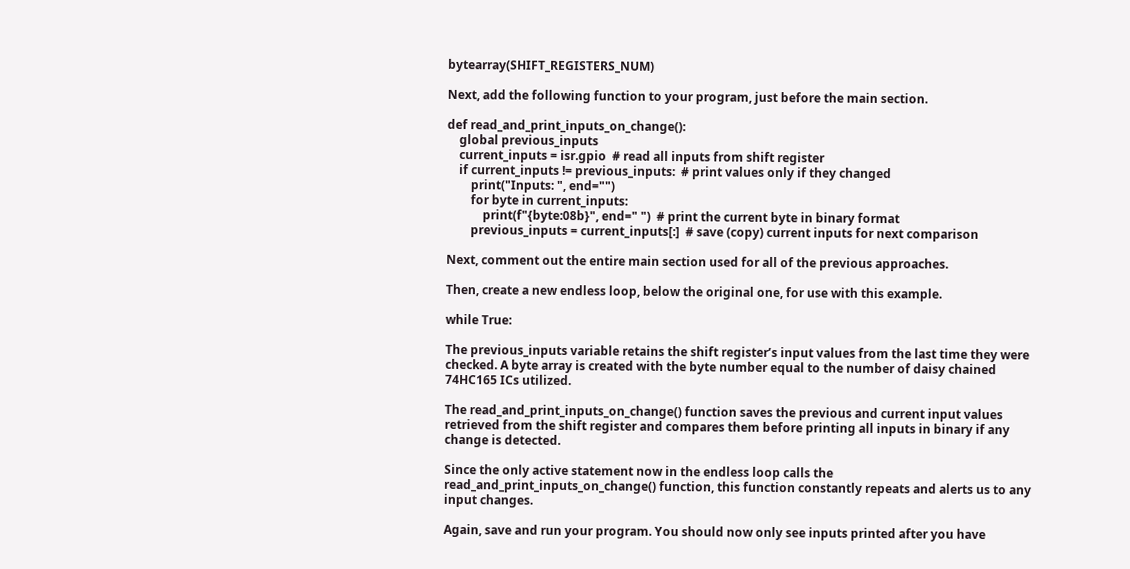bytearray(SHIFT_REGISTERS_NUM)

Next, add the following function to your program, just before the main section.

def read_and_print_inputs_on_change():
    global previous_inputs
    current_inputs = isr.gpio  # read all inputs from shift register
    if current_inputs != previous_inputs:  # print values only if they changed
        print("Inputs: ", end="")
        for byte in current_inputs:
            print(f"{byte:08b}", end=" ")  # print the current byte in binary format
        previous_inputs = current_inputs[:]  # save (copy) current inputs for next comparison

Next, comment out the entire main section used for all of the previous approaches.

Then, create a new endless loop, below the original one, for use with this example.

while True:

The previous_inputs variable retains the shift register’s input values from the last time they were checked. A byte array is created with the byte number equal to the number of daisy chained 74HC165 ICs utilized.

The read_and_print_inputs_on_change() function saves the previous and current input values retrieved from the shift register and compares them before printing all inputs in binary if any change is detected.

Since the only active statement now in the endless loop calls the read_and_print_inputs_on_change() function, this function constantly repeats and alerts us to any input changes.

Again, save and run your program. You should now only see inputs printed after you have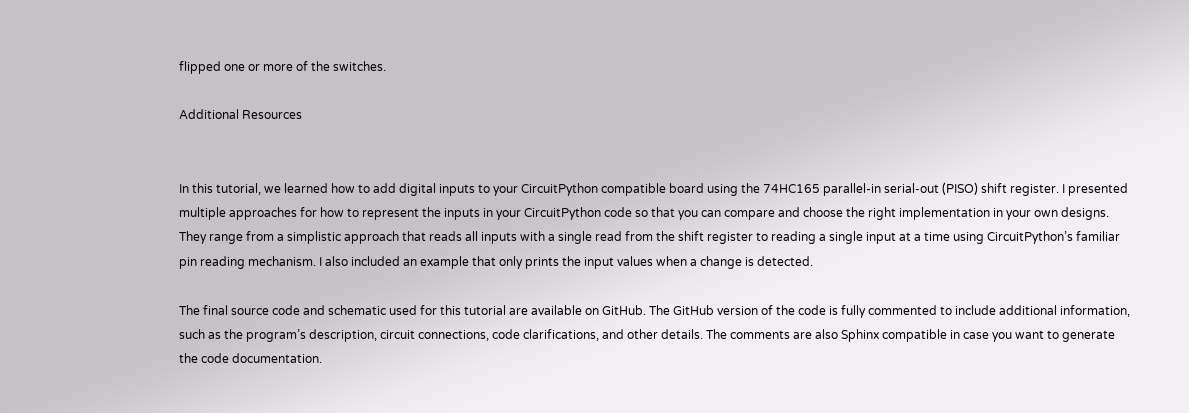flipped one or more of the switches.

Additional Resources


In this tutorial, we learned how to add digital inputs to your CircuitPython compatible board using the 74HC165 parallel-in serial-out (PISO) shift register. I presented multiple approaches for how to represent the inputs in your CircuitPython code so that you can compare and choose the right implementation in your own designs. They range from a simplistic approach that reads all inputs with a single read from the shift register to reading a single input at a time using CircuitPython’s familiar pin reading mechanism. I also included an example that only prints the input values when a change is detected.

The final source code and schematic used for this tutorial are available on GitHub. The GitHub version of the code is fully commented to include additional information, such as the program’s description, circuit connections, code clarifications, and other details. The comments are also Sphinx compatible in case you want to generate the code documentation.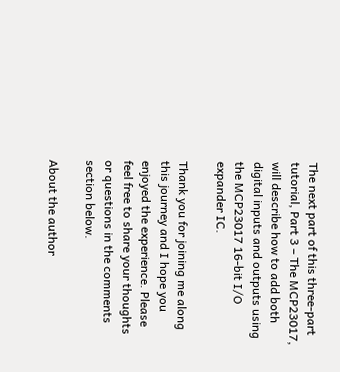The next part of this three-part tutorial, Part 3 – The MCP23017, will describe how to add both digital inputs and outputs using the MCP23017 16-bit I/O expander IC.

Thank you for joining me along this journey and I hope you enjoyed the experience. Please feel free to share your thoughts or questions in the comments section below.

About the author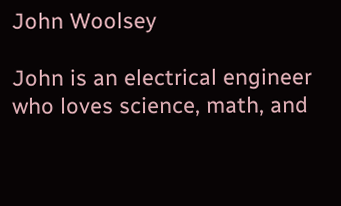John Woolsey

John is an electrical engineer who loves science, math, and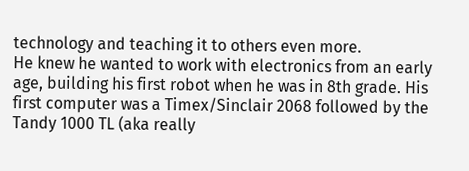technology and teaching it to others even more.
He knew he wanted to work with electronics from an early age, building his first robot when he was in 8th grade. His first computer was a Timex/Sinclair 2068 followed by the Tandy 1000 TL (aka really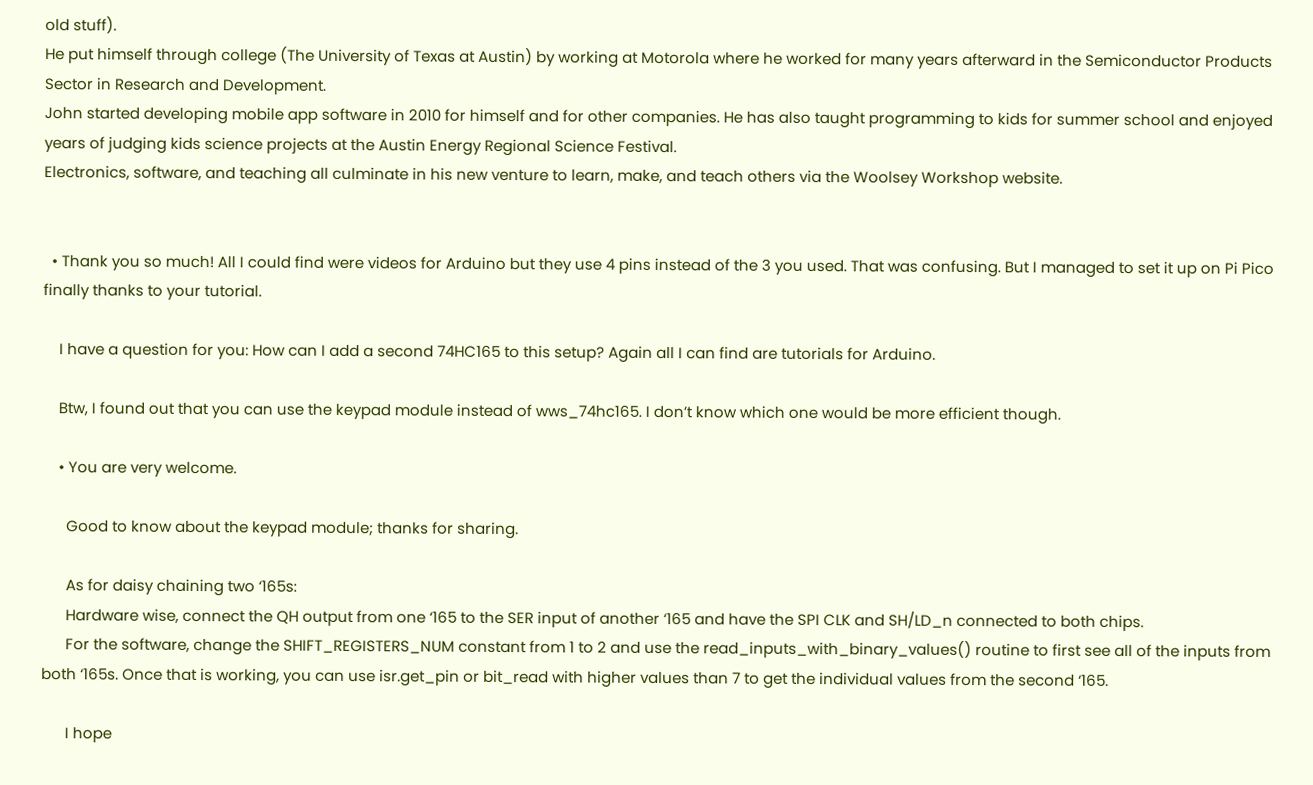old stuff).
He put himself through college (The University of Texas at Austin) by working at Motorola where he worked for many years afterward in the Semiconductor Products Sector in Research and Development.
John started developing mobile app software in 2010 for himself and for other companies. He has also taught programming to kids for summer school and enjoyed years of judging kids science projects at the Austin Energy Regional Science Festival.
Electronics, software, and teaching all culminate in his new venture to learn, make, and teach others via the Woolsey Workshop website.


  • Thank you so much! All I could find were videos for Arduino but they use 4 pins instead of the 3 you used. That was confusing. But I managed to set it up on Pi Pico finally thanks to your tutorial.

    I have a question for you: How can I add a second 74HC165 to this setup? Again all I can find are tutorials for Arduino.

    Btw, I found out that you can use the keypad module instead of wws_74hc165. I don’t know which one would be more efficient though.

    • You are very welcome.

      Good to know about the keypad module; thanks for sharing.

      As for daisy chaining two ‘165s:
      Hardware wise, connect the QH output from one ‘165 to the SER input of another ‘165 and have the SPI CLK and SH/LD_n connected to both chips.
      For the software, change the SHIFT_REGISTERS_NUM constant from 1 to 2 and use the read_inputs_with_binary_values() routine to first see all of the inputs from both ‘165s. Once that is working, you can use isr.get_pin or bit_read with higher values than 7 to get the individual values from the second ‘165.

      I hope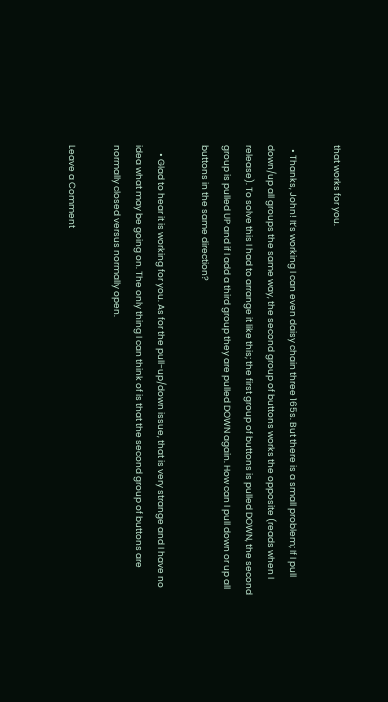that works for you.

  • Thanks, John! It’s working I can even daisy chain three 165s. But there is a small problem; If I pull down/up all groups the same way, the second group of buttons works the opposite (reads when I release). To solve this I had to arrange it like this; the first group of buttons is pulled DOWN, the second group is pulled UP and if I add a third group they are pulled DOWN again. How can I pull down or up all buttons in the same direction?

    • Glad to hear it is working for you. As for the pull-up/down issue, that is very strange and I have no idea what may be going on. The only thing I can think of is that the second group of buttons are normally closed versus normally open.

Leave a Comment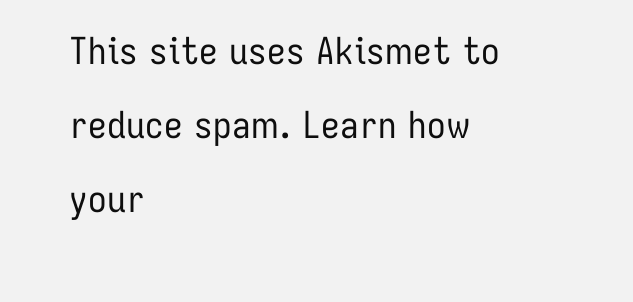This site uses Akismet to reduce spam. Learn how your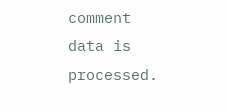comment data is processed.